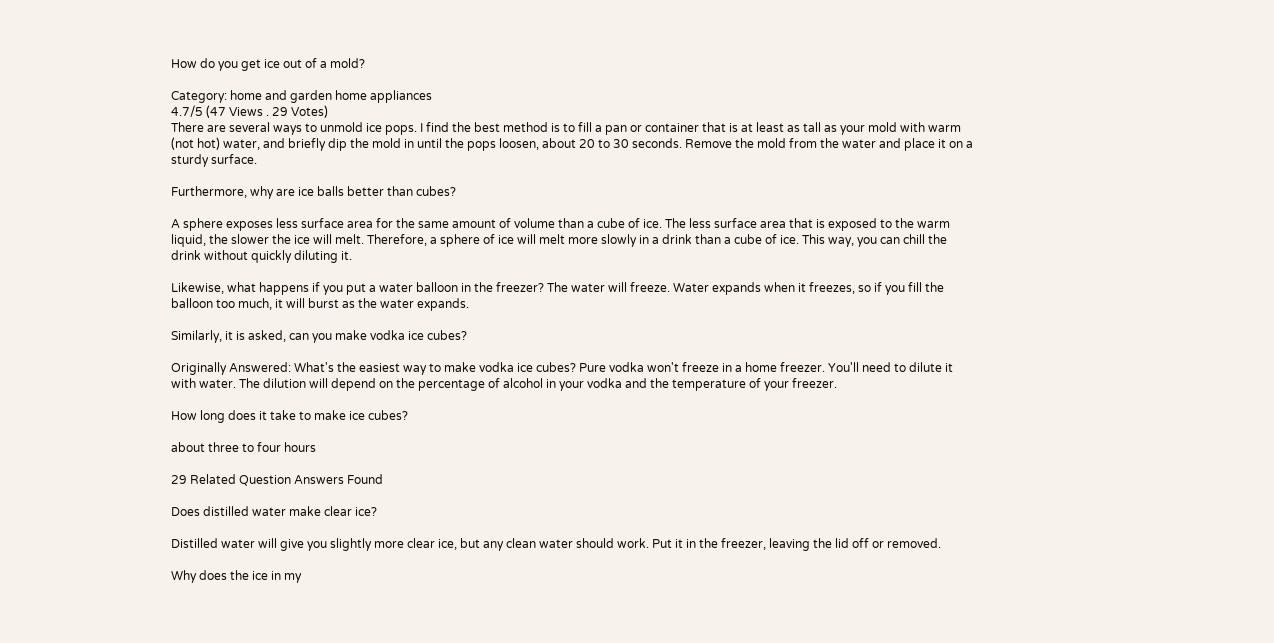How do you get ice out of a mold?

Category: home and garden home appliances
4.7/5 (47 Views . 29 Votes)
There are several ways to unmold ice pops. I find the best method is to fill a pan or container that is at least as tall as your mold with warm (not hot) water, and briefly dip the mold in until the pops loosen, about 20 to 30 seconds. Remove the mold from the water and place it on a sturdy surface.

Furthermore, why are ice balls better than cubes?

A sphere exposes less surface area for the same amount of volume than a cube of ice. The less surface area that is exposed to the warm liquid, the slower the ice will melt. Therefore, a sphere of ice will melt more slowly in a drink than a cube of ice. This way, you can chill the drink without quickly diluting it.

Likewise, what happens if you put a water balloon in the freezer? The water will freeze. Water expands when it freezes, so if you fill the balloon too much, it will burst as the water expands.

Similarly, it is asked, can you make vodka ice cubes?

Originally Answered: What's the easiest way to make vodka ice cubes? Pure vodka won't freeze in a home freezer. You'll need to dilute it with water. The dilution will depend on the percentage of alcohol in your vodka and the temperature of your freezer.

How long does it take to make ice cubes?

about three to four hours

29 Related Question Answers Found

Does distilled water make clear ice?

Distilled water will give you slightly more clear ice, but any clean water should work. Put it in the freezer, leaving the lid off or removed.

Why does the ice in my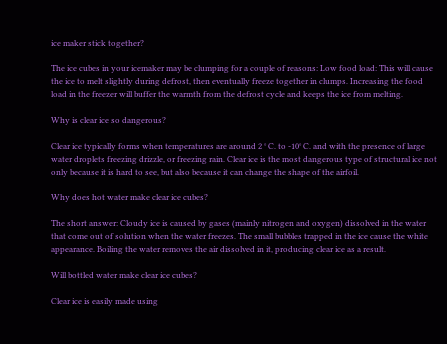ice maker stick together?

The ice cubes in your icemaker may be clumping for a couple of reasons: Low food load: This will cause the ice to melt slightly during defrost, then eventually freeze together in clumps. Increasing the food load in the freezer will buffer the warmth from the defrost cycle and keeps the ice from melting.

Why is clear ice so dangerous?

Clear ice typically forms when temperatures are around 2 ° C. to -10° C. and with the presence of large water droplets freezing drizzle, or freezing rain. Clear ice is the most dangerous type of structural ice not only because it is hard to see, but also because it can change the shape of the airfoil.

Why does hot water make clear ice cubes?

The short answer: Cloudy ice is caused by gases (mainly nitrogen and oxygen) dissolved in the water that come out of solution when the water freezes. The small bubbles trapped in the ice cause the white appearance. Boiling the water removes the air dissolved in it, producing clear ice as a result.

Will bottled water make clear ice cubes?

Clear ice is easily made using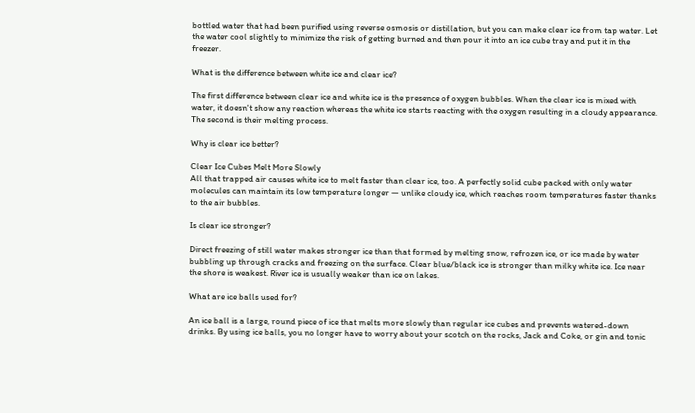bottled water that had been purified using reverse osmosis or distillation, but you can make clear ice from tap water. Let the water cool slightly to minimize the risk of getting burned and then pour it into an ice cube tray and put it in the freezer.

What is the difference between white ice and clear ice?

The first difference between clear ice and white ice is the presence of oxygen bubbles. When the clear ice is mixed with water, it doesn't show any reaction whereas the white ice starts reacting with the oxygen resulting in a cloudy appearance. The second is their melting process.

Why is clear ice better?

Clear Ice Cubes Melt More Slowly
All that trapped air causes white ice to melt faster than clear ice, too. A perfectly solid cube packed with only water molecules can maintain its low temperature longer — unlike cloudy ice, which reaches room temperatures faster thanks to the air bubbles.

Is clear ice stronger?

Direct freezing of still water makes stronger ice than that formed by melting snow, refrozen ice, or ice made by water bubbling up through cracks and freezing on the surface. Clear blue/black ice is stronger than milky white ice. Ice near the shore is weakest. River ice is usually weaker than ice on lakes.

What are ice balls used for?

An ice ball is a large, round piece of ice that melts more slowly than regular ice cubes and prevents watered-down drinks. By using ice balls, you no longer have to worry about your scotch on the rocks, Jack and Coke, or gin and tonic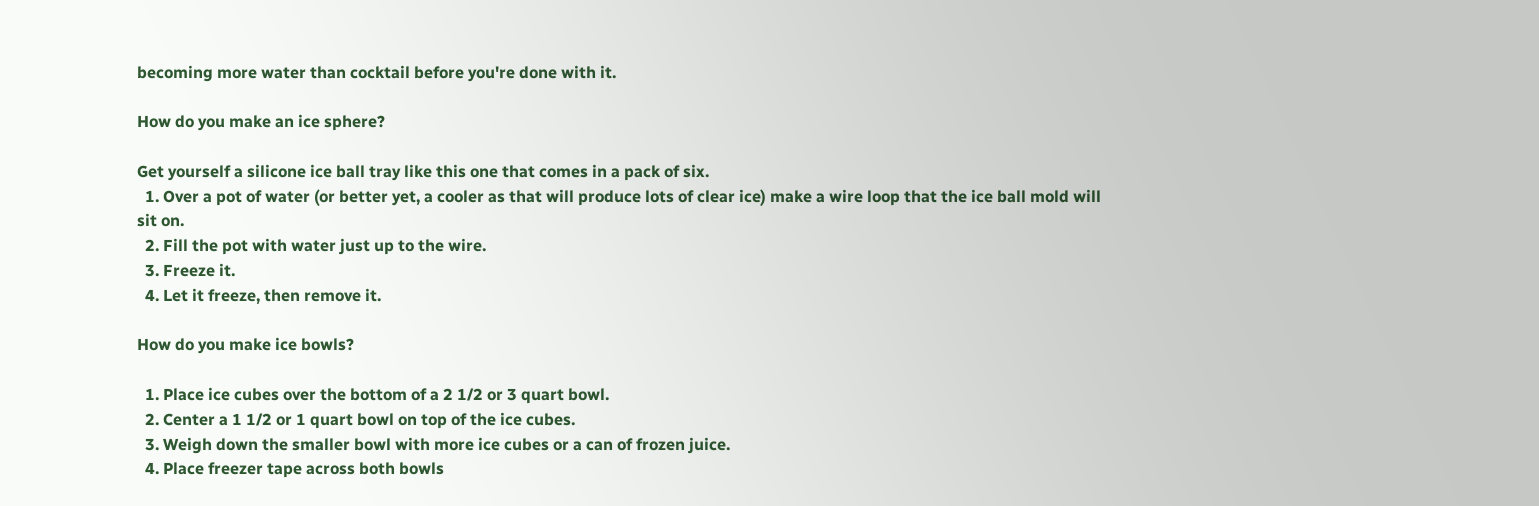becoming more water than cocktail before you're done with it.

How do you make an ice sphere?

Get yourself a silicone ice ball tray like this one that comes in a pack of six.
  1. Over a pot of water (or better yet, a cooler as that will produce lots of clear ice) make a wire loop that the ice ball mold will sit on.
  2. Fill the pot with water just up to the wire.
  3. Freeze it.
  4. Let it freeze, then remove it.

How do you make ice bowls?

  1. Place ice cubes over the bottom of a 2 1/2 or 3 quart bowl.
  2. Center a 1 1/2 or 1 quart bowl on top of the ice cubes.
  3. Weigh down the smaller bowl with more ice cubes or a can of frozen juice.
  4. Place freezer tape across both bowls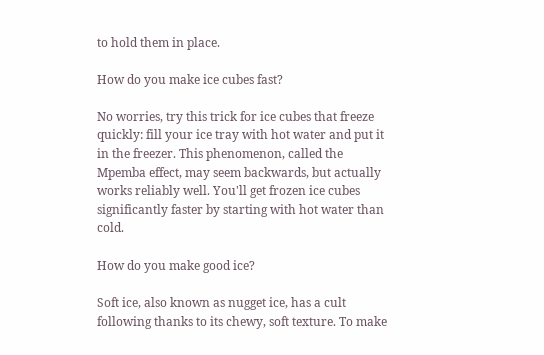to hold them in place.

How do you make ice cubes fast?

No worries, try this trick for ice cubes that freeze quickly: fill your ice tray with hot water and put it in the freezer. This phenomenon, called the Mpemba effect, may seem backwards, but actually works reliably well. You'll get frozen ice cubes significantly faster by starting with hot water than cold.

How do you make good ice?

Soft ice, also known as nugget ice, has a cult following thanks to its chewy, soft texture. To make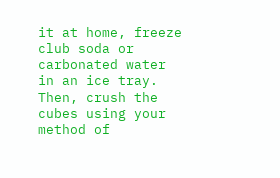it at home, freeze club soda or carbonated water in an ice tray. Then, crush the cubes using your method of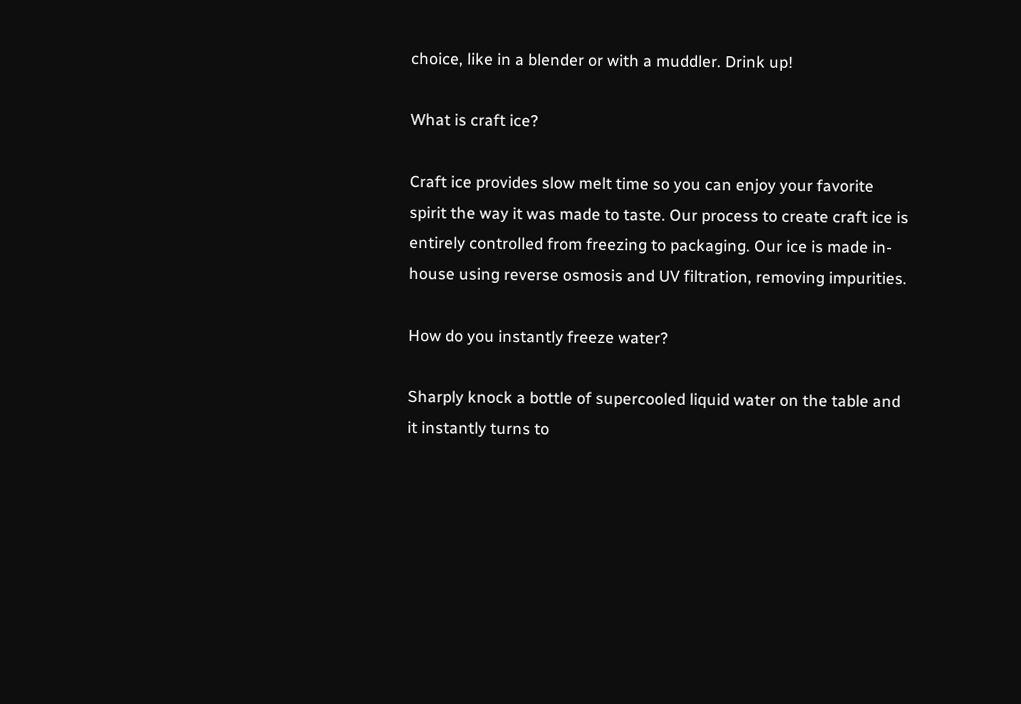choice, like in a blender or with a muddler. Drink up!

What is craft ice?

Craft ice provides slow melt time so you can enjoy your favorite spirit the way it was made to taste. Our process to create craft ice is entirely controlled from freezing to packaging. Our ice is made in-house using reverse osmosis and UV filtration, removing impurities.

How do you instantly freeze water?

Sharply knock a bottle of supercooled liquid water on the table and it instantly turns to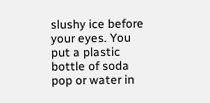slushy ice before your eyes. You put a plastic bottle of soda pop or water in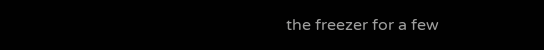the freezer for a few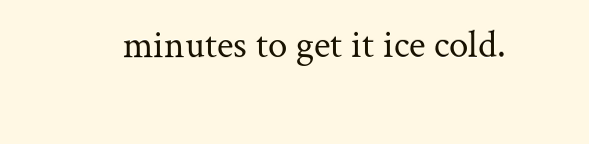minutes to get it ice cold.